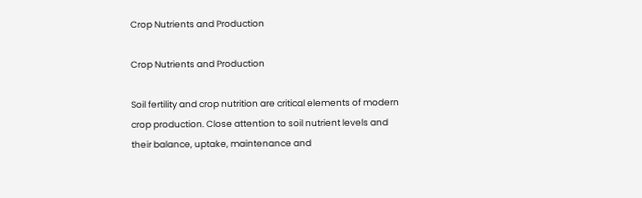Crop Nutrients and Production

Crop Nutrients and Production

Soil fertility and crop nutrition are critical elements of modern crop production. Close attention to soil nutrient levels and their balance, uptake, maintenance and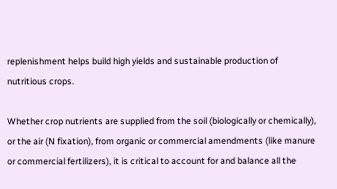replenishment helps build high yields and sustainable production of nutritious crops.

Whether crop nutrients are supplied from the soil (biologically or chemically), or the air (N fixation), from organic or commercial amendments (like manure or commercial fertilizers), it is critical to account for and balance all the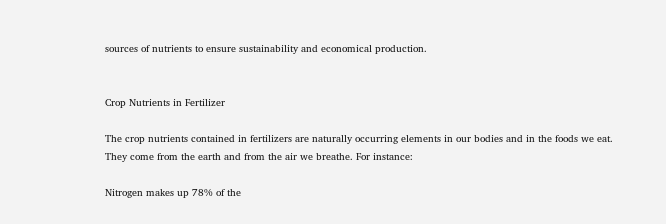sources of nutrients to ensure sustainability and economical production.


Crop Nutrients in Fertilizer

The crop nutrients contained in fertilizers are naturally occurring elements in our bodies and in the foods we eat. They come from the earth and from the air we breathe. For instance:

Nitrogen makes up 78% of the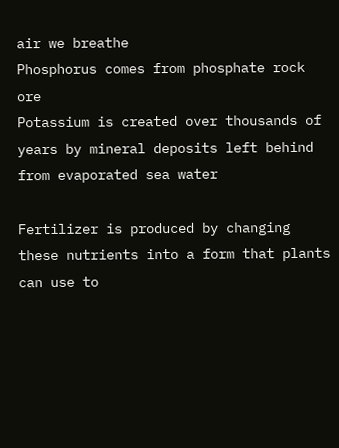air we breathe
Phosphorus comes from phosphate rock ore
Potassium is created over thousands of years by mineral deposits left behind from evaporated sea water

Fertilizer is produced by changing these nutrients into a form that plants can use to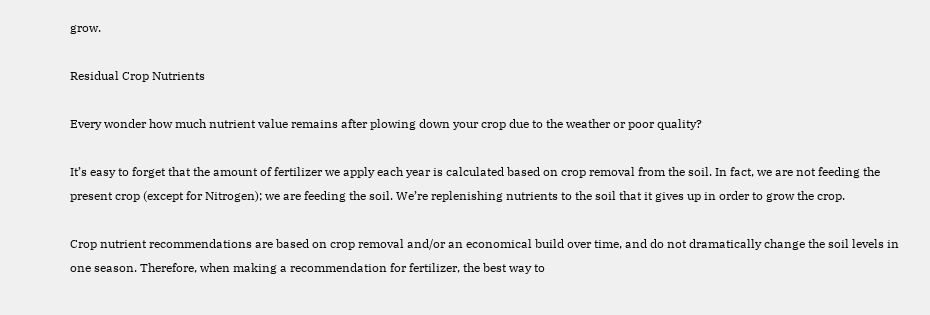grow.

Residual Crop Nutrients

Every wonder how much nutrient value remains after plowing down your crop due to the weather or poor quality?

It’s easy to forget that the amount of fertilizer we apply each year is calculated based on crop removal from the soil. In fact, we are not feeding the present crop (except for Nitrogen); we are feeding the soil. We’re replenishing nutrients to the soil that it gives up in order to grow the crop.

Crop nutrient recommendations are based on crop removal and/or an economical build over time, and do not dramatically change the soil levels in one season. Therefore, when making a recommendation for fertilizer, the best way to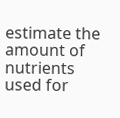estimate the amount of nutrients used for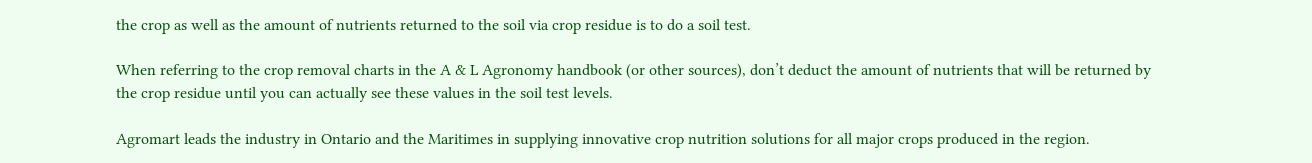the crop as well as the amount of nutrients returned to the soil via crop residue is to do a soil test.

When referring to the crop removal charts in the A & L Agronomy handbook (or other sources), don’t deduct the amount of nutrients that will be returned by the crop residue until you can actually see these values in the soil test levels.

Agromart leads the industry in Ontario and the Maritimes in supplying innovative crop nutrition solutions for all major crops produced in the region.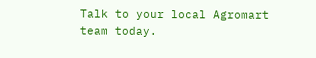Talk to your local Agromart team today.